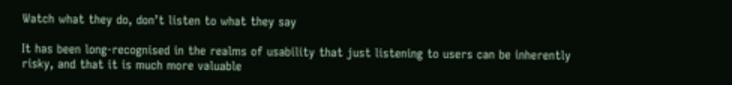Watch what they do, don’t listen to what they say

It has been long-recognised in the realms of usability that just listening to users can be inherently risky, and that it is much more valuable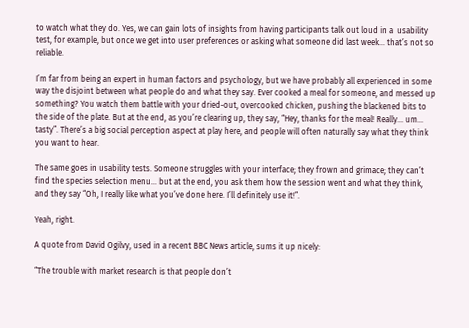to watch what they do. Yes, we can gain lots of insights from having participants talk out loud in a  usability test, for example, but once we get into user preferences or asking what someone did last week… that’s not so reliable.

I’m far from being an expert in human factors and psychology, but we have probably all experienced in some way the disjoint between what people do and what they say. Ever cooked a meal for someone, and messed up something? You watch them battle with your dried-out, overcooked chicken, pushing the blackened bits to the side of the plate. But at the end, as you’re clearing up, they say, “Hey, thanks for the meal! Really… um… tasty”. There’s a big social perception aspect at play here, and people will often naturally say what they think you want to hear.

The same goes in usability tests. Someone struggles with your interface; they frown and grimace; they can’t find the species selection menu… but at the end, you ask them how the session went and what they think, and they say “Oh, I really like what you’ve done here. I’ll definitely use it!”.

Yeah, right.

A quote from David Ogilvy, used in a recent BBC News article, sums it up nicely:

“The trouble with market research is that people don’t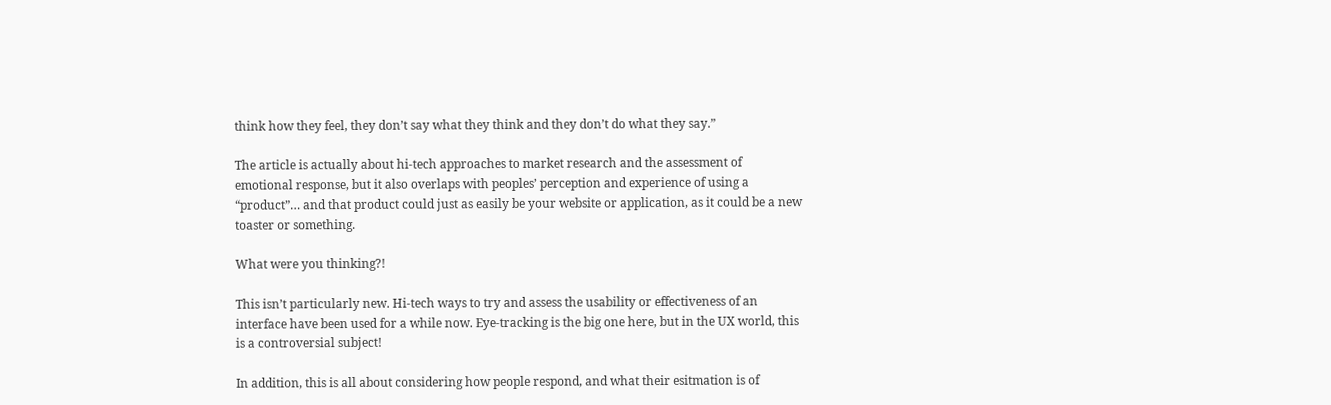think how they feel, they don’t say what they think and they don’t do what they say.”

The article is actually about hi-tech approaches to market research and the assessment of emotional response, but it also overlaps with peoples’ perception and experience of using a “product”… and that product could just as easily be your website or application, as it could be a new toaster or something.

What were you thinking?!

This isn’t particularly new. Hi-tech ways to try and assess the usability or effectiveness of an interface have been used for a while now. Eye-tracking is the big one here, but in the UX world, this is a controversial subject!

In addition, this is all about considering how people respond, and what their esitmation is of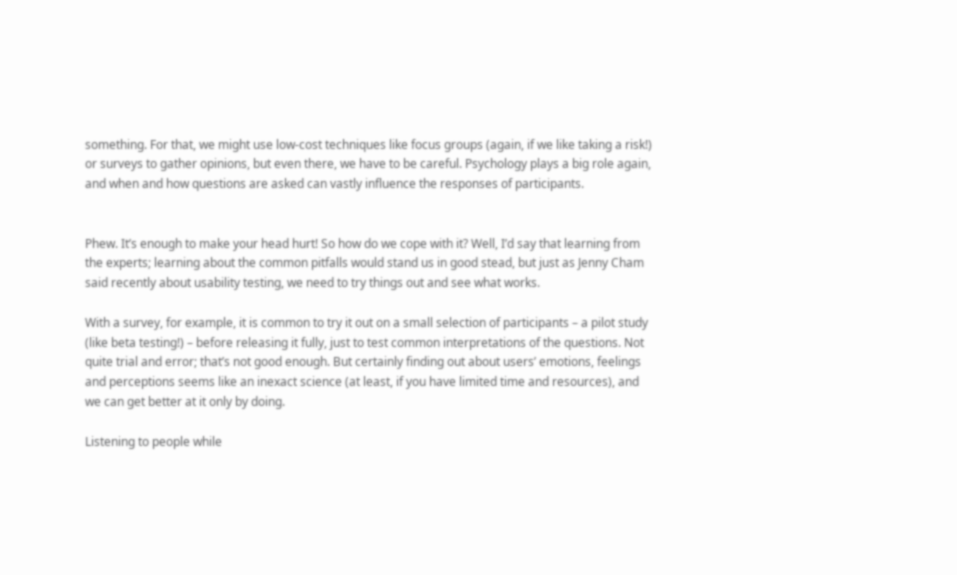something. For that, we might use low-cost techniques like focus groups (again, if we like taking a risk!) or surveys to gather opinions, but even there, we have to be careful. Psychology plays a big role again, and when and how questions are asked can vastly influence the responses of participants.


Phew. It’s enough to make your head hurt! So how do we cope with it? Well, I’d say that learning from the experts; learning about the common pitfalls would stand us in good stead, but just as Jenny Cham said recently about usability testing, we need to try things out and see what works.

With a survey, for example, it is common to try it out on a small selection of participants – a pilot study (like beta testing!) – before releasing it fully, just to test common interpretations of the questions. Not quite trial and error; that’s not good enough. But certainly finding out about users’ emotions, feelings and perceptions seems like an inexact science (at least, if you have limited time and resources), and we can get better at it only by doing.

Listening to people while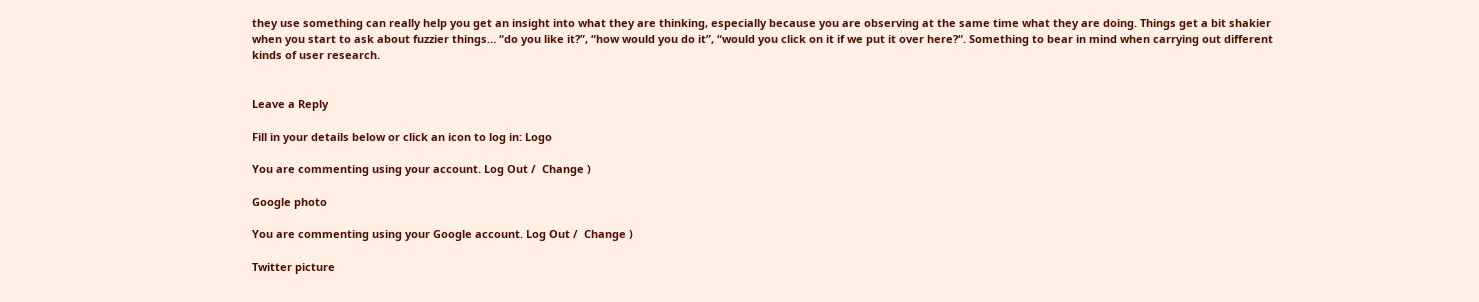they use something can really help you get an insight into what they are thinking, especially because you are observing at the same time what they are doing. Things get a bit shakier when you start to ask about fuzzier things… “do you like it?”, “how would you do it”, “would you click on it if we put it over here?“. Something to bear in mind when carrying out different kinds of user research.


Leave a Reply

Fill in your details below or click an icon to log in: Logo

You are commenting using your account. Log Out /  Change )

Google photo

You are commenting using your Google account. Log Out /  Change )

Twitter picture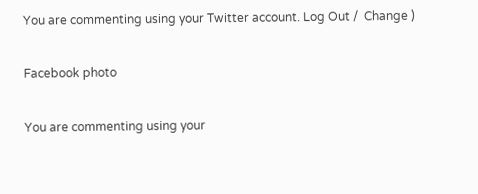You are commenting using your Twitter account. Log Out /  Change )

Facebook photo

You are commenting using your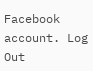Facebook account. Log Out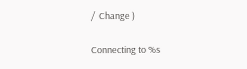/  Change )

Connecting to %s